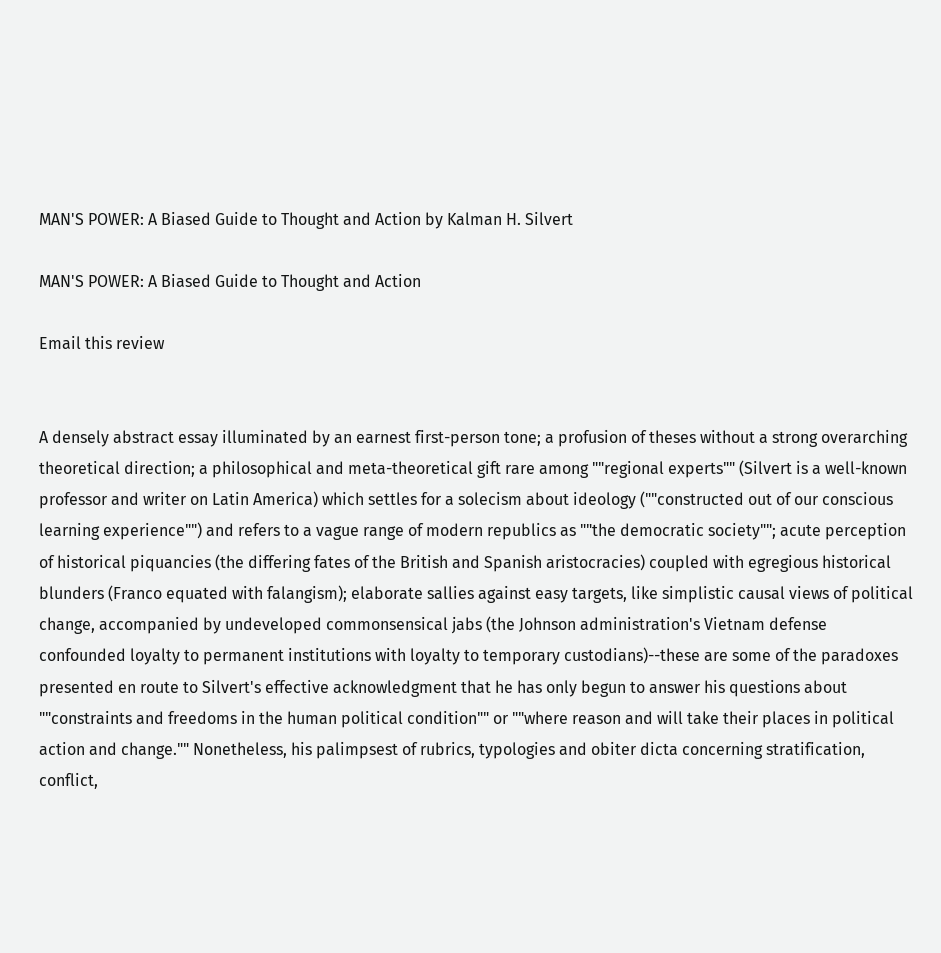MAN'S POWER: A Biased Guide to Thought and Action by Kalman H. Silvert

MAN'S POWER: A Biased Guide to Thought and Action

Email this review


A densely abstract essay illuminated by an earnest first-person tone; a profusion of theses without a strong overarching theoretical direction; a philosophical and meta-theoretical gift rare among ""regional experts"" (Silvert is a well-known professor and writer on Latin America) which settles for a solecism about ideology (""constructed out of our conscious learning experience"") and refers to a vague range of modern republics as ""the democratic society""; acute perception of historical piquancies (the differing fates of the British and Spanish aristocracies) coupled with egregious historical blunders (Franco equated with falangism); elaborate sallies against easy targets, like simplistic causal views of political change, accompanied by undeveloped commonsensical jabs (the Johnson administration's Vietnam defense confounded loyalty to permanent institutions with loyalty to temporary custodians)--these are some of the paradoxes presented en route to Silvert's effective acknowledgment that he has only begun to answer his questions about ""constraints and freedoms in the human political condition"" or ""where reason and will take their places in political action and change."" Nonetheless, his palimpsest of rubrics, typologies and obiter dicta concerning stratification, conflict,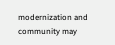modernization and community may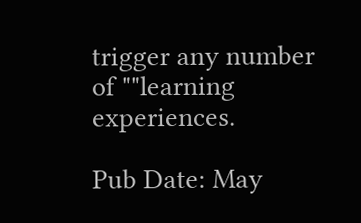trigger any number of ""learning experiences.

Pub Date: May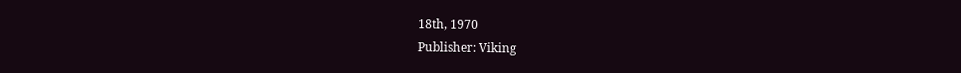18th, 1970
Publisher: Viking